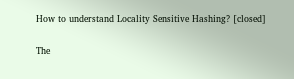How to understand Locality Sensitive Hashing? [closed]

The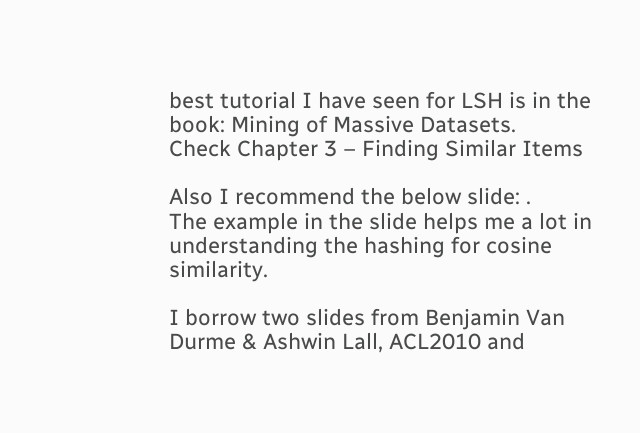best tutorial I have seen for LSH is in the book: Mining of Massive Datasets.
Check Chapter 3 – Finding Similar Items

Also I recommend the below slide: .
The example in the slide helps me a lot in understanding the hashing for cosine similarity.

I borrow two slides from Benjamin Van Durme & Ashwin Lall, ACL2010 and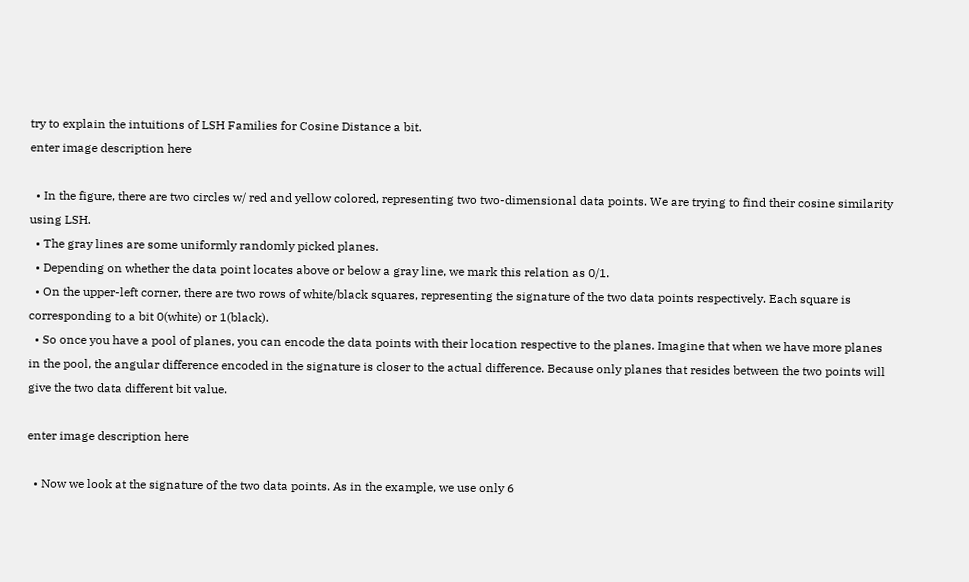try to explain the intuitions of LSH Families for Cosine Distance a bit.
enter image description here

  • In the figure, there are two circles w/ red and yellow colored, representing two two-dimensional data points. We are trying to find their cosine similarity using LSH.
  • The gray lines are some uniformly randomly picked planes.
  • Depending on whether the data point locates above or below a gray line, we mark this relation as 0/1.
  • On the upper-left corner, there are two rows of white/black squares, representing the signature of the two data points respectively. Each square is corresponding to a bit 0(white) or 1(black).
  • So once you have a pool of planes, you can encode the data points with their location respective to the planes. Imagine that when we have more planes in the pool, the angular difference encoded in the signature is closer to the actual difference. Because only planes that resides between the two points will give the two data different bit value.

enter image description here

  • Now we look at the signature of the two data points. As in the example, we use only 6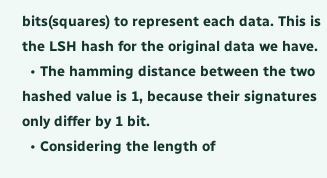bits(squares) to represent each data. This is the LSH hash for the original data we have.
  • The hamming distance between the two hashed value is 1, because their signatures only differ by 1 bit.
  • Considering the length of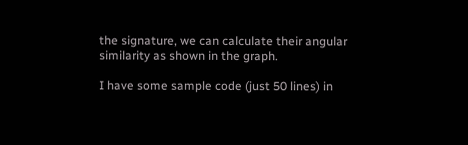the signature, we can calculate their angular similarity as shown in the graph.

I have some sample code (just 50 lines) in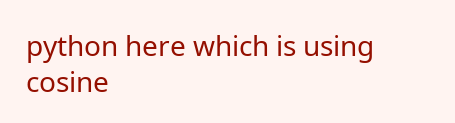python here which is using cosine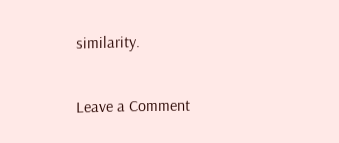similarity.

Leave a Comment